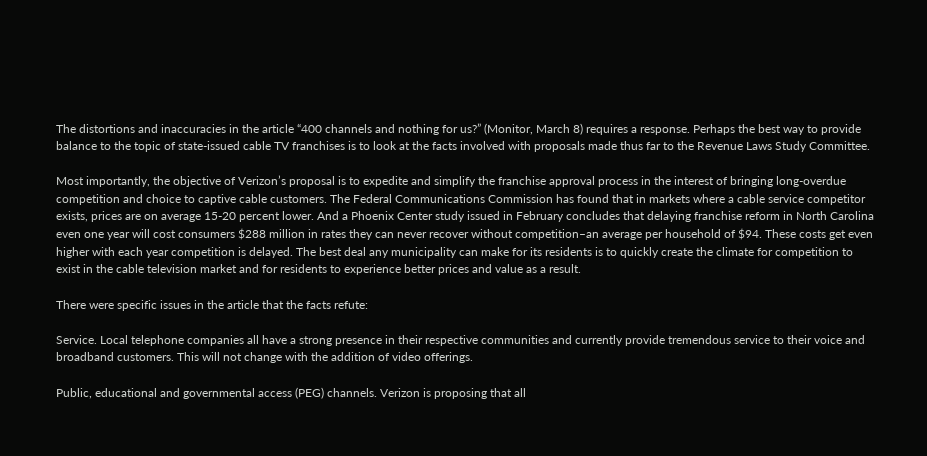The distortions and inaccuracies in the article “400 channels and nothing for us?” (Monitor, March 8) requires a response. Perhaps the best way to provide balance to the topic of state-issued cable TV franchises is to look at the facts involved with proposals made thus far to the Revenue Laws Study Committee.

Most importantly, the objective of Verizon’s proposal is to expedite and simplify the franchise approval process in the interest of bringing long-overdue competition and choice to captive cable customers. The Federal Communications Commission has found that in markets where a cable service competitor exists, prices are on average 15-20 percent lower. And a Phoenix Center study issued in February concludes that delaying franchise reform in North Carolina even one year will cost consumers $288 million in rates they can never recover without competition–an average per household of $94. These costs get even higher with each year competition is delayed. The best deal any municipality can make for its residents is to quickly create the climate for competition to exist in the cable television market and for residents to experience better prices and value as a result.

There were specific issues in the article that the facts refute:

Service. Local telephone companies all have a strong presence in their respective communities and currently provide tremendous service to their voice and broadband customers. This will not change with the addition of video offerings.

Public, educational and governmental access (PEG) channels. Verizon is proposing that all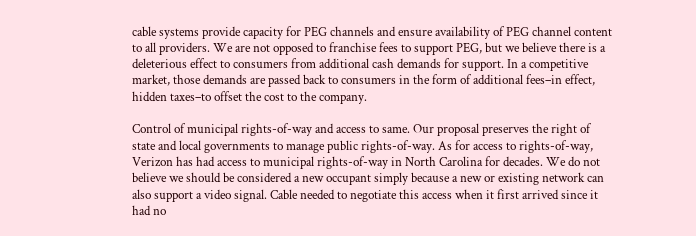cable systems provide capacity for PEG channels and ensure availability of PEG channel content to all providers. We are not opposed to franchise fees to support PEG, but we believe there is a deleterious effect to consumers from additional cash demands for support. In a competitive market, those demands are passed back to consumers in the form of additional fees–in effect, hidden taxes–to offset the cost to the company.

Control of municipal rights-of-way and access to same. Our proposal preserves the right of state and local governments to manage public rights-of-way. As for access to rights-of-way, Verizon has had access to municipal rights-of-way in North Carolina for decades. We do not believe we should be considered a new occupant simply because a new or existing network can also support a video signal. Cable needed to negotiate this access when it first arrived since it had no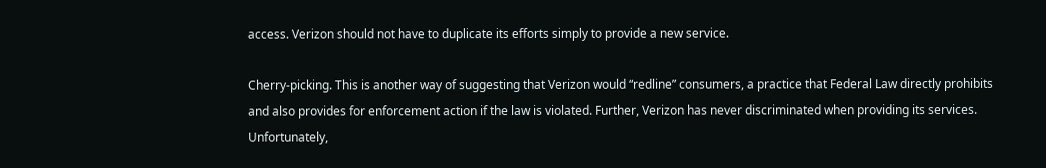access. Verizon should not have to duplicate its efforts simply to provide a new service.

Cherry-picking. This is another way of suggesting that Verizon would “redline” consumers, a practice that Federal Law directly prohibits and also provides for enforcement action if the law is violated. Further, Verizon has never discriminated when providing its services. Unfortunately,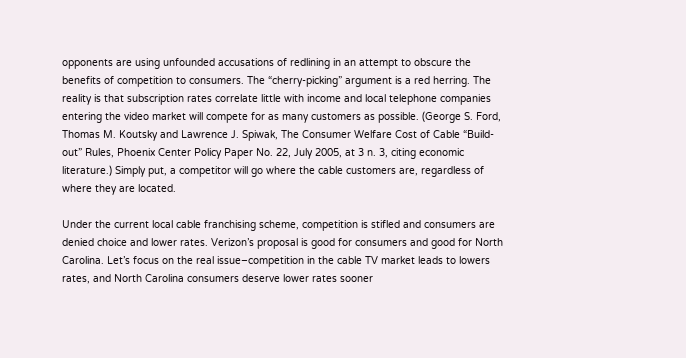opponents are using unfounded accusations of redlining in an attempt to obscure the benefits of competition to consumers. The “cherry-picking” argument is a red herring. The reality is that subscription rates correlate little with income and local telephone companies entering the video market will compete for as many customers as possible. (George S. Ford, Thomas M. Koutsky and Lawrence J. Spiwak, The Consumer Welfare Cost of Cable “Build-out” Rules, Phoenix Center Policy Paper No. 22, July 2005, at 3 n. 3, citing economic literature.) Simply put, a competitor will go where the cable customers are, regardless of where they are located.

Under the current local cable franchising scheme, competition is stifled and consumers are denied choice and lower rates. Verizon’s proposal is good for consumers and good for North Carolina. Let’s focus on the real issue–competition in the cable TV market leads to lowers rates, and North Carolina consumers deserve lower rates sooner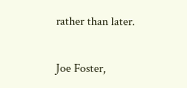rather than later.

Joe Foster,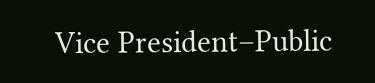Vice President–Public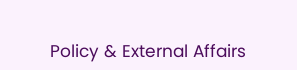Policy & External Affairs